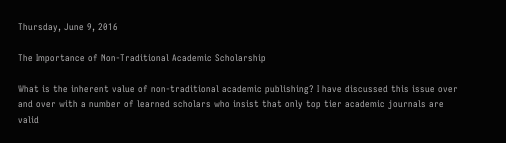Thursday, June 9, 2016

The Importance of Non-Traditional Academic Scholarship

What is the inherent value of non-traditional academic publishing? I have discussed this issue over and over with a number of learned scholars who insist that only top tier academic journals are valid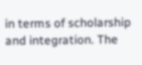in terms of scholarship and integration. The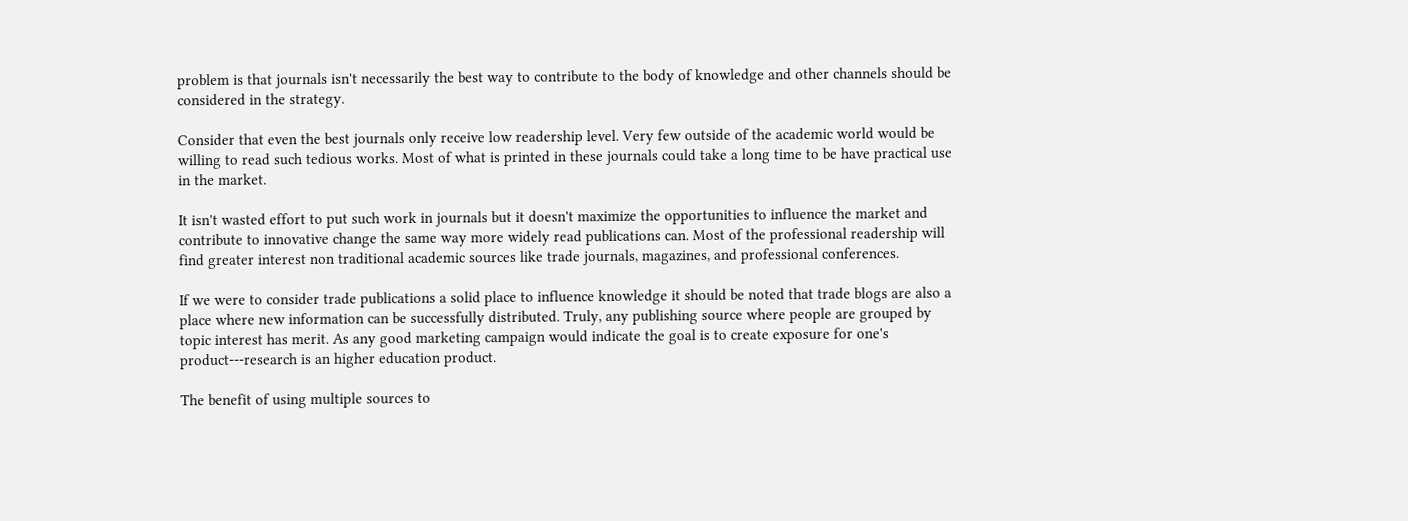problem is that journals isn't necessarily the best way to contribute to the body of knowledge and other channels should be considered in the strategy.

Consider that even the best journals only receive low readership level. Very few outside of the academic world would be willing to read such tedious works. Most of what is printed in these journals could take a long time to be have practical use in the market.

It isn't wasted effort to put such work in journals but it doesn't maximize the opportunities to influence the market and contribute to innovative change the same way more widely read publications can. Most of the professional readership will find greater interest non traditional academic sources like trade journals, magazines, and professional conferences.

If we were to consider trade publications a solid place to influence knowledge it should be noted that trade blogs are also a place where new information can be successfully distributed. Truly, any publishing source where people are grouped by topic interest has merit. As any good marketing campaign would indicate the goal is to create exposure for one's product---research is an higher education product.

The benefit of using multiple sources to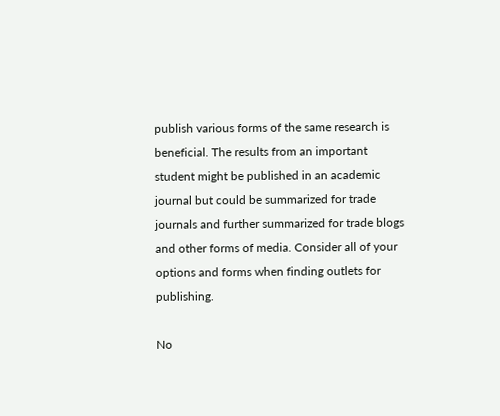publish various forms of the same research is beneficial. The results from an important student might be published in an academic journal but could be summarized for trade journals and further summarized for trade blogs and other forms of media. Consider all of your options and forms when finding outlets for publishing.

No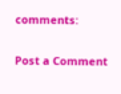comments:

Post a Comment